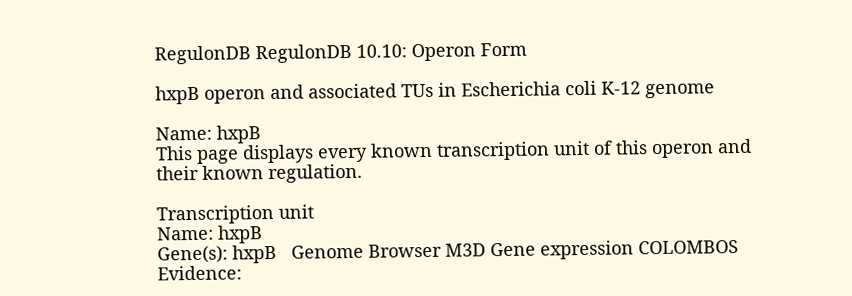RegulonDB RegulonDB 10.10: Operon Form

hxpB operon and associated TUs in Escherichia coli K-12 genome

Name: hxpB
This page displays every known transcription unit of this operon and their known regulation.

Transcription unit
Name: hxpB
Gene(s): hxpB   Genome Browser M3D Gene expression COLOMBOS
Evidence: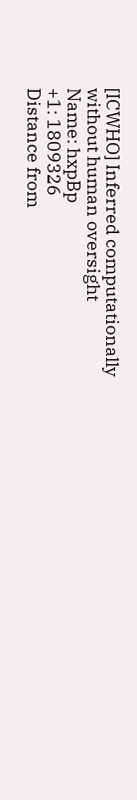[ICWHO] Inferred computationally without human oversight
Name: hxpBp
+1: 1809326
Distance from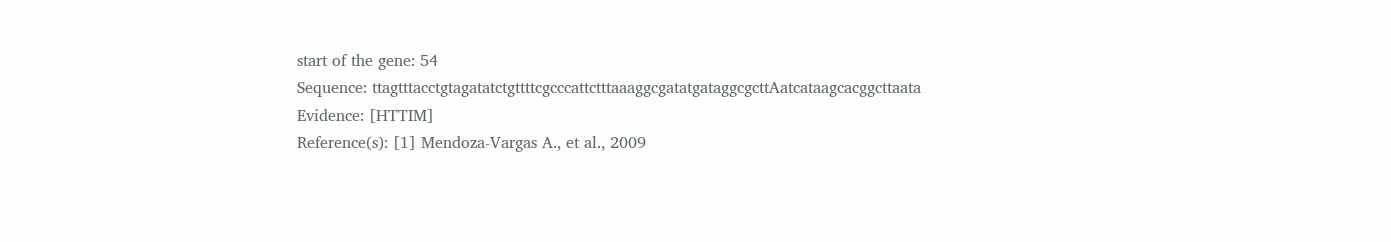start of the gene: 54
Sequence: ttagtttacctgtagatatctgttttcgcccattctttaaaggcgatatgataggcgcttAatcataagcacggcttaata
Evidence: [HTTIM]
Reference(s): [1] Mendoza-Vargas A., et al., 2009